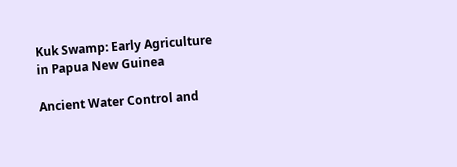Kuk Swamp: Early Agriculture in Papua New Guinea

Ancient Water Control and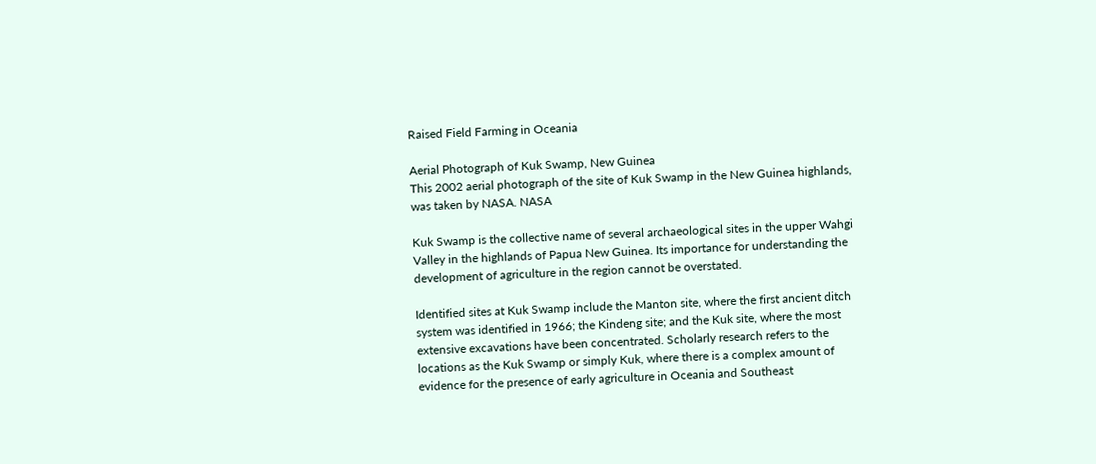Raised Field Farming in Oceania

Aerial Photograph of Kuk Swamp, New Guinea
This 2002 aerial photograph of the site of Kuk Swamp in the New Guinea highlands, was taken by NASA. NASA

Kuk Swamp is the collective name of several archaeological sites in the upper Wahgi Valley in the highlands of Papua New Guinea. Its importance for understanding the development of agriculture in the region cannot be overstated.

Identified sites at Kuk Swamp include the Manton site, where the first ancient ditch system was identified in 1966; the Kindeng site; and the Kuk site, where the most extensive excavations have been concentrated. Scholarly research refers to the locations as the Kuk Swamp or simply Kuk, where there is a complex amount of evidence for the presence of early agriculture in Oceania and Southeast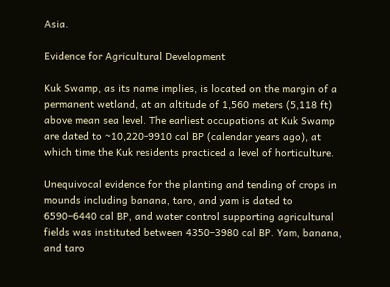Asia.

Evidence for Agricultural Development

Kuk Swamp, as its name implies, is located on the margin of a permanent wetland, at an altitude of 1,560 meters (5,118 ft) above mean sea level. The earliest occupations at Kuk Swamp are dated to ~10,220-9910 cal BP (calendar years ago), at which time the Kuk residents practiced a level of horticulture.

Unequivocal evidence for the planting and tending of crops in mounds including banana, taro, and yam is dated to 6590–6440 cal BP, and water control supporting agricultural fields was instituted between 4350–3980 cal BP. Yam, banana, and taro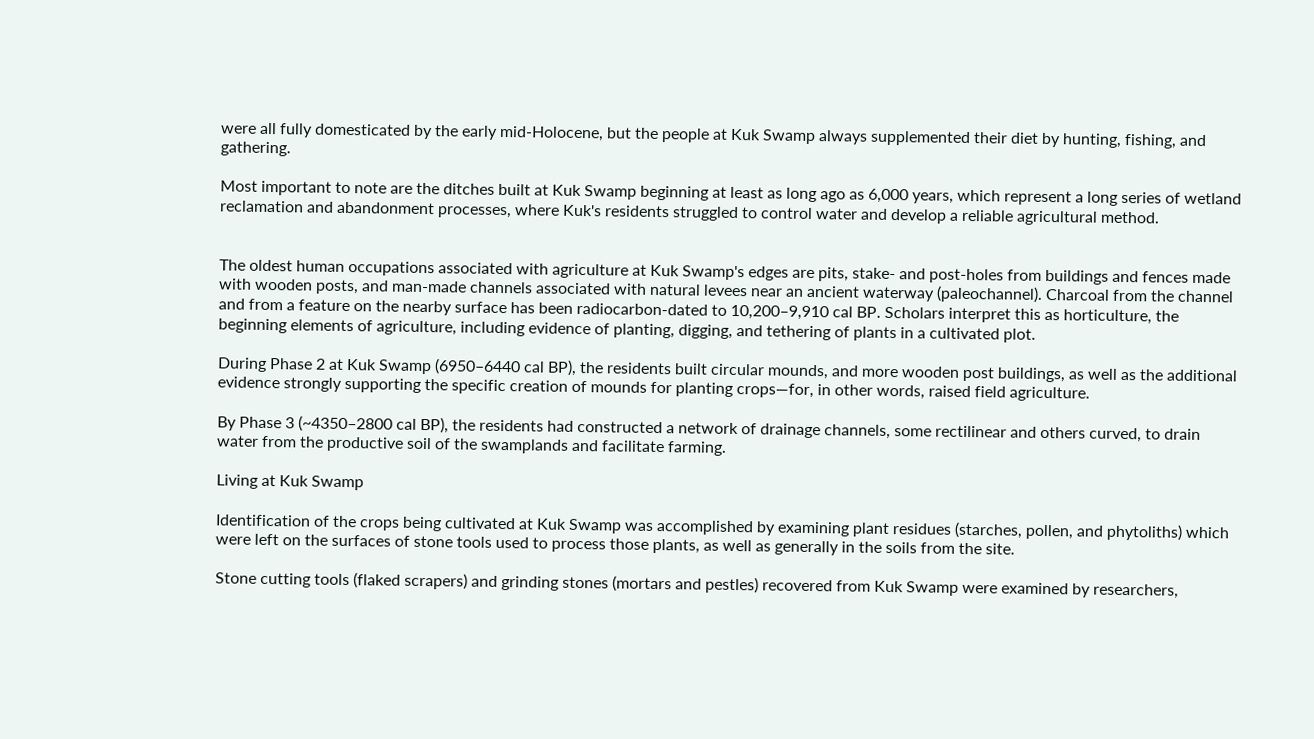were all fully domesticated by the early mid-Holocene, but the people at Kuk Swamp always supplemented their diet by hunting, fishing, and gathering.

Most important to note are the ditches built at Kuk Swamp beginning at least as long ago as 6,000 years, which represent a long series of wetland reclamation and abandonment processes, where Kuk's residents struggled to control water and develop a reliable agricultural method.


The oldest human occupations associated with agriculture at Kuk Swamp's edges are pits, stake- and post-holes from buildings and fences made with wooden posts, and man-made channels associated with natural levees near an ancient waterway (paleochannel). Charcoal from the channel and from a feature on the nearby surface has been radiocarbon-dated to 10,200–9,910 cal BP. Scholars interpret this as horticulture, the beginning elements of agriculture, including evidence of planting, digging, and tethering of plants in a cultivated plot.

During Phase 2 at Kuk Swamp (6950–6440 cal BP), the residents built circular mounds, and more wooden post buildings, as well as the additional evidence strongly supporting the specific creation of mounds for planting crops—for, in other words, raised field agriculture.

By Phase 3 (~4350–2800 cal BP), the residents had constructed a network of drainage channels, some rectilinear and others curved, to drain water from the productive soil of the swamplands and facilitate farming.

Living at Kuk Swamp

Identification of the crops being cultivated at Kuk Swamp was accomplished by examining plant residues (starches, pollen, and phytoliths) which were left on the surfaces of stone tools used to process those plants, as well as generally in the soils from the site.

Stone cutting tools (flaked scrapers) and grinding stones (mortars and pestles) recovered from Kuk Swamp were examined by researchers,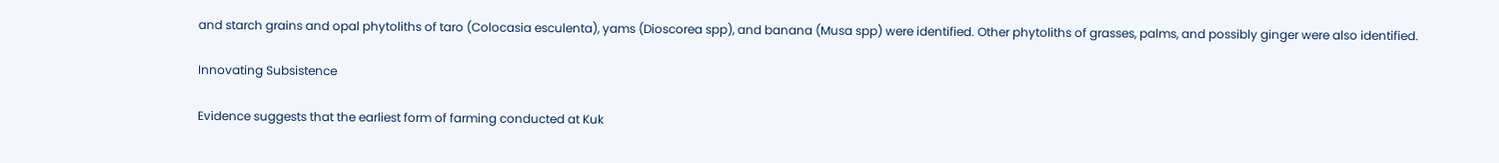and starch grains and opal phytoliths of taro (Colocasia esculenta), yams (Dioscorea spp), and banana (Musa spp) were identified. Other phytoliths of grasses, palms, and possibly ginger were also identified.

Innovating Subsistence

Evidence suggests that the earliest form of farming conducted at Kuk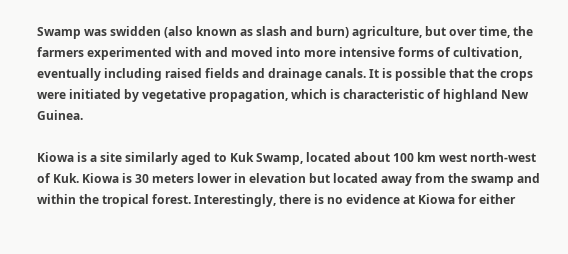Swamp was swidden (also known as slash and burn) agriculture, but over time, the farmers experimented with and moved into more intensive forms of cultivation, eventually including raised fields and drainage canals. It is possible that the crops were initiated by vegetative propagation, which is characteristic of highland New Guinea.

Kiowa is a site similarly aged to Kuk Swamp, located about 100 km west north-west of Kuk. Kiowa is 30 meters lower in elevation but located away from the swamp and within the tropical forest. Interestingly, there is no evidence at Kiowa for either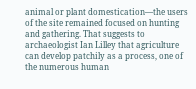animal or plant domestication—the users of the site remained focused on hunting and gathering. That suggests to archaeologist Ian Lilley that agriculture can develop patchily as a process, one of the numerous human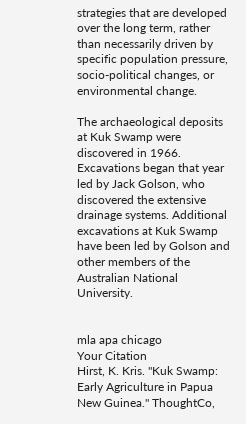strategies that are developed over the long term, rather than necessarily driven by specific population pressure, socio-political changes, or environmental change.

The archaeological deposits at Kuk Swamp were discovered in 1966. Excavations began that year led by Jack Golson, who discovered the extensive drainage systems. Additional excavations at Kuk Swamp have been led by Golson and other members of the Australian National University.


mla apa chicago
Your Citation
Hirst, K. Kris. "Kuk Swamp: Early Agriculture in Papua New Guinea." ThoughtCo,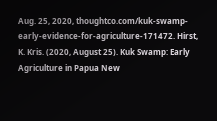Aug. 25, 2020, thoughtco.com/kuk-swamp-early-evidence-for-agriculture-171472. Hirst, K. Kris. (2020, August 25). Kuk Swamp: Early Agriculture in Papua New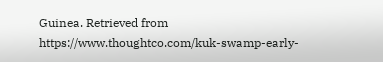Guinea. Retrieved from https://www.thoughtco.com/kuk-swamp-early-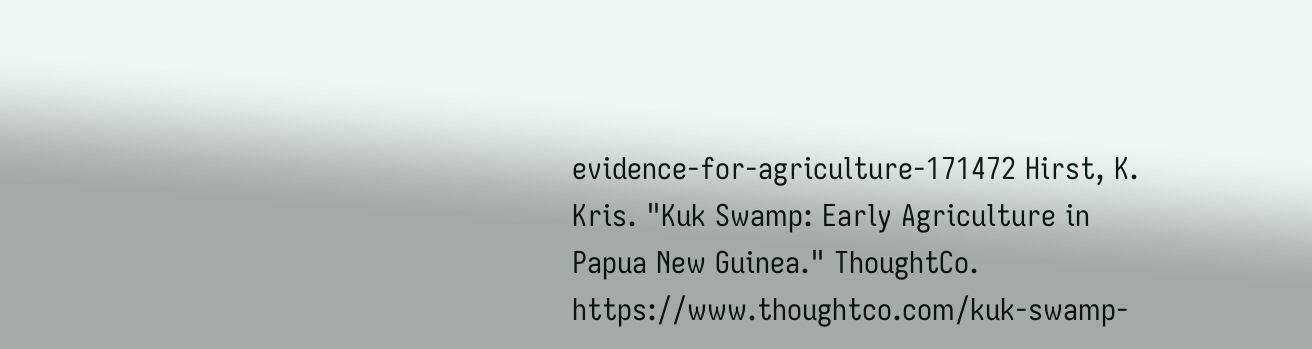evidence-for-agriculture-171472 Hirst, K. Kris. "Kuk Swamp: Early Agriculture in Papua New Guinea." ThoughtCo. https://www.thoughtco.com/kuk-swamp-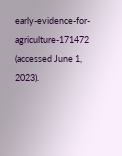early-evidence-for-agriculture-171472 (accessed June 1, 2023).